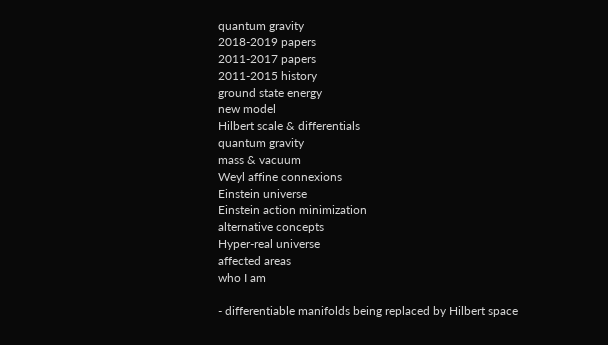quantum gravity
2018-2019 papers
2011-2017 papers
2011-2015 history
ground state energy
new model
Hilbert scale & differentials
quantum gravity
mass & vacuum
Weyl affine connexions
Einstein universe
Einstein action minimization
alternative concepts
Hyper-real universe
affected areas
who I am

- differentiable manifolds being replaced by Hilbert space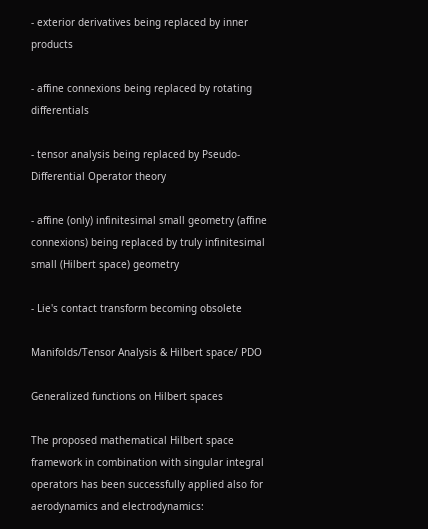- exterior derivatives being replaced by inner products

- affine connexions being replaced by rotating differentials

- tensor analysis being replaced by Pseudo-Differential Operator theory

- affine (only) infinitesimal small geometry (affine connexions) being replaced by truly infinitesimal small (Hilbert space) geometry

- Lie's contact transform becoming obsolete

Manifolds/Tensor Analysis & Hilbert space/ PDO

Generalized functions on Hilbert spaces

The proposed mathematical Hilbert space framework in combination with singular integral operators has been successfully applied also for aerodynamics and electrodynamics: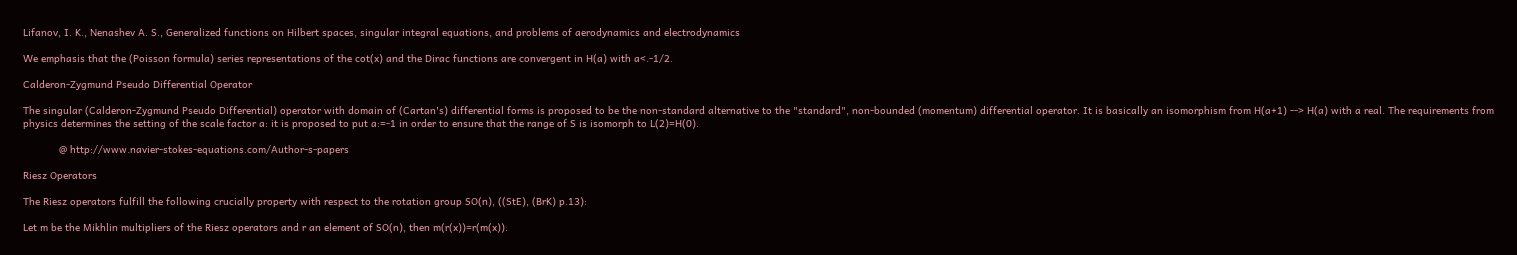Lifanov, I. K., Nenashev A. S., Generalized functions on Hilbert spaces, singular integral equations, and problems of aerodynamics and electrodynamics

We emphasis that the (Poisson formula) series representations of the cot(x) and the Dirac functions are convergent in H(a) with a<.-1/2.

Calderon-Zygmund Pseudo Differential Operator

The singular (Calderon-Zygmund Pseudo Differential) operator with domain of (Cartan's) differential forms is proposed to be the non-standard alternative to the "standard", non-bounded (momentum) differential operator. It is basically an isomorphism from H(a+1) --> H(a) with a real. The requirements from physics determines the setting of the scale factor a: it is proposed to put a:=-1 in order to ensure that the range of S is isomorph to L(2)=H(0).

            @ http://www.navier-stokes-equations.com/Author-s-papers

Riesz Operators

The Riesz operators fulfill the following crucially property with respect to the rotation group SO(n), ((StE), (BrK) p.13):

Let m be the Mikhlin multipliers of the Riesz operators and r an element of SO(n), then m(r(x))=r(m(x)).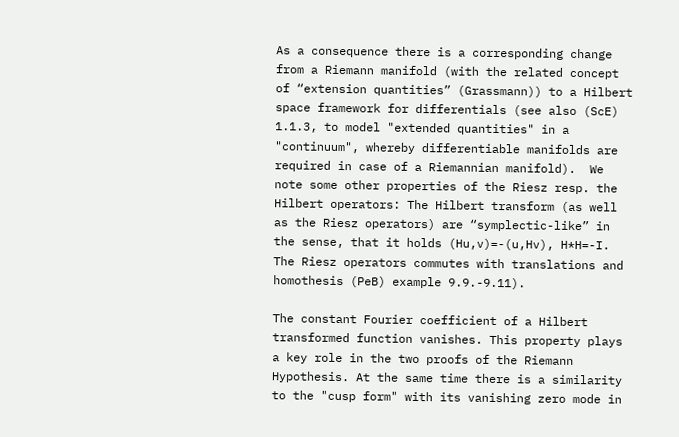As a consequence there is a corresponding change from a Riemann manifold (with the related concept of “extension quantities” (Grassmann)) to a Hilbert space framework for differentials (see also (ScE) 1.1.3, to model "extended quantities" in a "continuum", whereby differentiable manifolds are required in case of a Riemannian manifold).  We note some other properties of the Riesz resp. the Hilbert operators: The Hilbert transform (as well as the Riesz operators) are “symplectic-like” in the sense, that it holds (Hu,v)=-(u,Hv), H*H=-I. The Riesz operators commutes with translations and homothesis (PeB) example 9.9.-9.11).

The constant Fourier coefficient of a Hilbert transformed function vanishes. This property plays a key role in the two proofs of the Riemann Hypothesis. At the same time there is a similarity to the "cusp form" with its vanishing zero mode in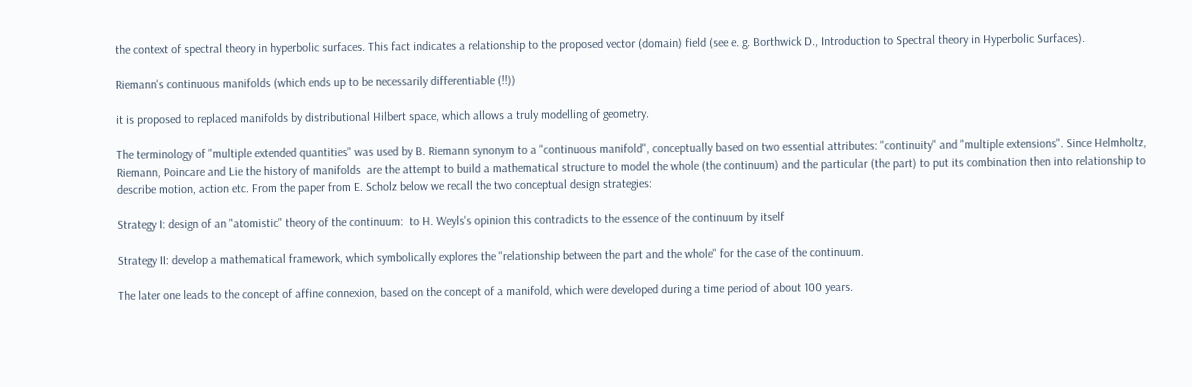the context of spectral theory in hyperbolic surfaces. This fact indicates a relationship to the proposed vector (domain) field (see e. g. Borthwick D., Introduction to Spectral theory in Hyperbolic Surfaces).

Riemann's continuous manifolds (which ends up to be necessarily differentiable (!!))

it is proposed to replaced manifolds by distributional Hilbert space, which allows a truly modelling of geometry.

The terminology of "multiple extended quantities" was used by B. Riemann synonym to a "continuous manifold", conceptually based on two essential attributes: "continuity" and "multiple extensions". Since Helmholtz, Riemann, Poincare and Lie the history of manifolds  are the attempt to build a mathematical structure to model the whole (the continuum) and the particular (the part) to put its combination then into relationship to describe motion, action etc. From the paper from E. Scholz below we recall the two conceptual design strategies:

Strategy I: design of an "atomistic" theory of the continuum:  to H. Weyls's opinion this contradicts to the essence of the continuum by itself

Strategy II: develop a mathematical framework, which symbolically explores the "relationship between the part and the whole" for the case of the continuum.

The later one leads to the concept of affine connexion, based on the concept of a manifold, which were developed during a time period of about 100 years.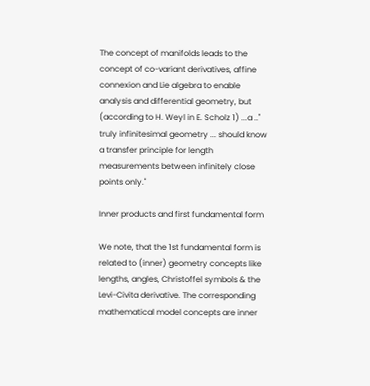The concept of manifolds leads to the concept of co-variant derivatives, affine connexion and Lie algebra to enable analysis and differential geometry, but (according to H. Weyl in E. Scholz 1) ...a .." truly infinitesimal geometry ... should know a transfer principle for length measurements between infinitely close points only."

Inner products and first fundamental form

We note, that the 1st fundamental form is related to (inner) geometry concepts like lengths, angles, Christoffel symbols & the Levi-Civita derivative. The corresponding mathematical model concepts are inner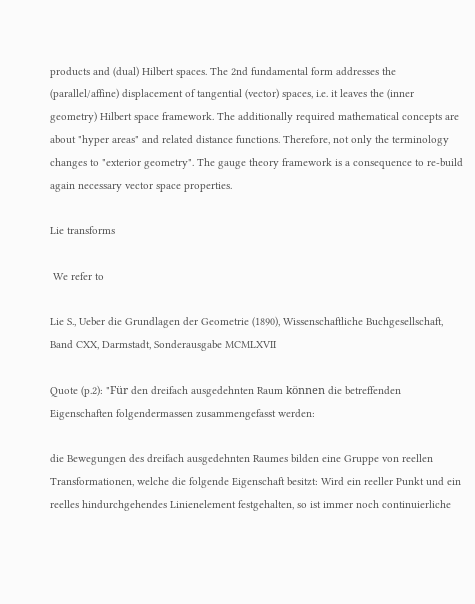products and (dual) Hilbert spaces. The 2nd fundamental form addresses the (parallel/affine) displacement of tangential (vector) spaces, i.e. it leaves the (inner geometry) Hilbert space framework. The additionally required mathematical concepts are about "hyper areas" and related distance functions. Therefore, not only the terminology changes to "exterior geometry". The gauge theory framework is a consequence to re-build again necessary vector space properties.

Lie transforms

 We refer to

Lie S., Ueber die Grundlagen der Geometrie (1890), Wissenschaftliche Buchgesellschaft, Band CXX, Darmstadt, Sonderausgabe MCMLXVII

Quote (p.2): "Für den dreifach ausgedehnten Raum können die betreffenden Eigenschaften folgendermassen zusammengefasst werden:

die Bewegungen des dreifach ausgedehnten Raumes bilden eine Gruppe von reellen Transformationen, welche die folgende Eigenschaft besitzt: Wird ein reeller Punkt und ein reelles hindurchgehendes Linienelement festgehalten, so ist immer noch continuierliche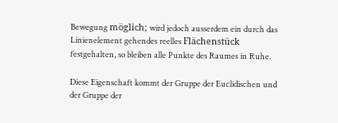Bewegung möglich; wird jedoch ausserdem ein durch das Linienelement gehendes reelles Flächenstück festgehalten, so bleiben alle Punkte des Raumes in Ruhe.

Diese Eigenschaft kommt der Gruppe der Euclidischen und der Gruppe der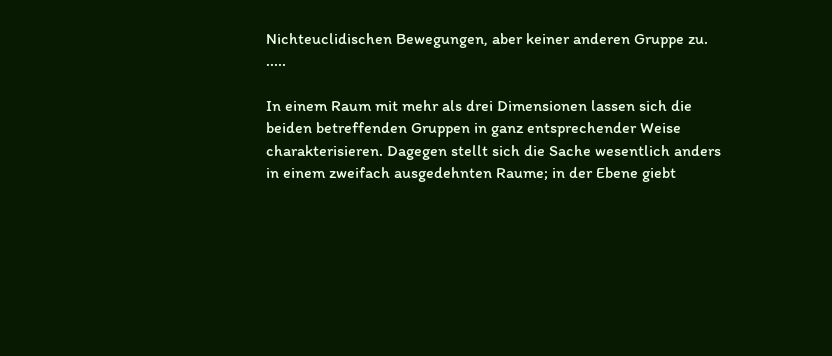Nichteuclidischen Bewegungen, aber keiner anderen Gruppe zu. .....

In einem Raum mit mehr als drei Dimensionen lassen sich die beiden betreffenden Gruppen in ganz entsprechender Weise charakterisieren. Dagegen stellt sich die Sache wesentlich anders in einem zweifach ausgedehnten Raume; in der Ebene giebt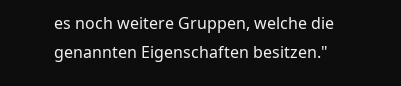es noch weitere Gruppen, welche die genannten Eigenschaften besitzen."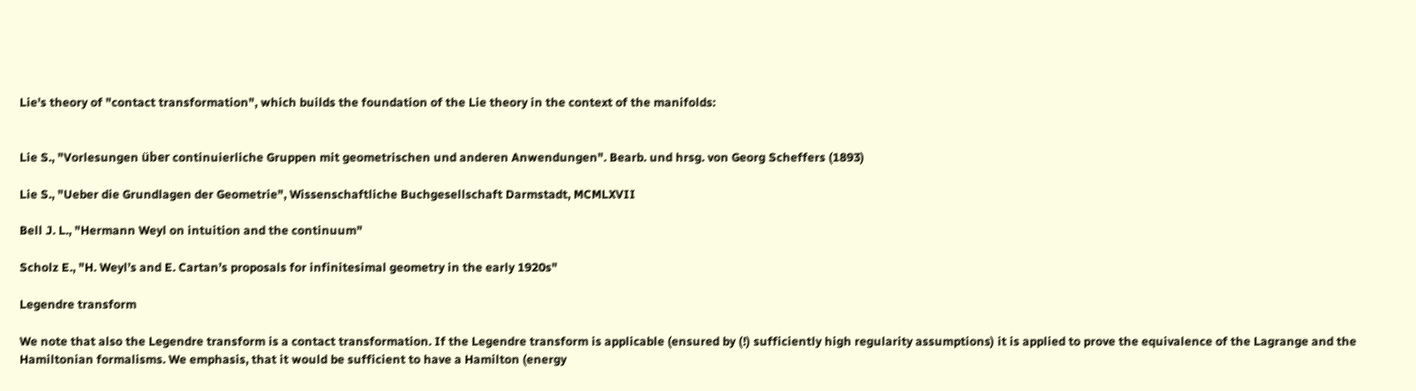Lie's theory of "contact transformation", which builds the foundation of the Lie theory in the context of the manifolds:


Lie S., "Vorlesungen über continuierliche Gruppen mit geometrischen und anderen Anwendungen". Bearb. und hrsg. von Georg Scheffers (1893)

Lie S., "Ueber die Grundlagen der Geometrie", Wissenschaftliche Buchgesellschaft Darmstadt, MCMLXVII

Bell J. L., "Hermann Weyl on intuition and the continuum"

Scholz E., "H. Weyl’s and E. Cartan’s proposals for infinitesimal geometry in the early 1920s"

Legendre transform

We note that also the Legendre transform is a contact transformation. If the Legendre transform is applicable (ensured by (!) sufficiently high regularity assumptions) it is applied to prove the equivalence of the Lagrange and the Hamiltonian formalisms. We emphasis, that it would be sufficient to have a Hamilton (energy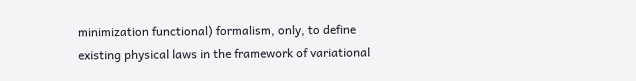minimization functional) formalism, only, to define existing physical laws in the framework of variational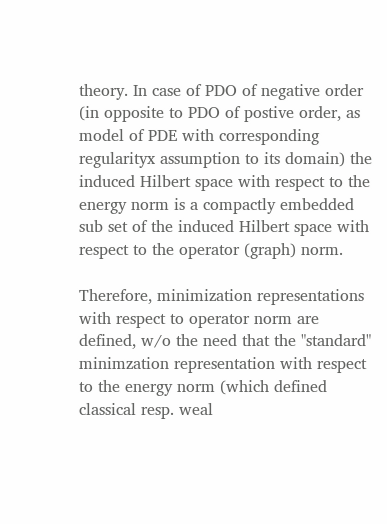theory. In case of PDO of negative order (in opposite to PDO of postive order, as model of PDE with corresponding regularityx assumption to its domain) the induced Hilbert space with respect to the  energy norm is a compactly embedded sub set of the induced Hilbert space with respect to the operator (graph) norm.

Therefore, minimization representations with respect to operator norm are defined, w/o the need that the "standard" minimzation representation with respect to the energy norm (which defined classical resp. weal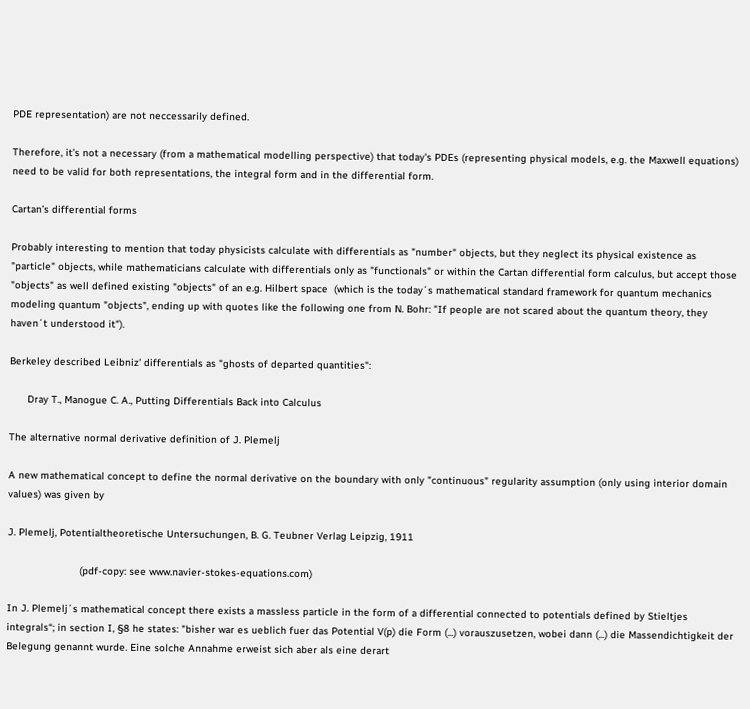PDE representation) are not neccessarily defined.

Therefore, it’s not a necessary (from a mathematical modelling perspective) that today's PDEs (representing physical models, e.g. the Maxwell equations) need to be valid for both representations, the integral form and in the differential form.

Cartan’s differential forms

Probably interesting to mention that today physicists calculate with differentials as "number" objects, but they neglect its physical existence as "particle" objects, while mathematicians calculate with differentials only as "functionals" or within the Cartan differential form calculus, but accept those "objects" as well defined existing "objects" of an e.g. Hilbert space  (which is the today´s mathematical standard framework for quantum mechanics modeling quantum "objects", ending up with quotes like the following one from N. Bohr: "If people are not scared about the quantum theory, they haven´t understood it").

Berkeley described Leibniz' differentials as "ghosts of departed quantities":

      Dray T., Manogue C. A., Putting Differentials Back into Calculus

The alternative normal derivative definition of J. Plemelj

A new mathematical concept to define the normal derivative on the boundary with only "continuous" regularity assumption (only using interior domain values) was given by

J. Plemelj, Potentialtheoretische Untersuchungen, B. G. Teubner Verlag Leipzig, 1911

                        (pdf-copy: see www.navier-stokes-equations.com)

In J. Plemelj´s mathematical concept there exists a massless particle in the form of a differential connected to potentials defined by Stieltjes integrals“; in section I, §8 he states: "bisher war es ueblich fuer das Potential V(p) die Form (...) vorauszusetzen, wobei dann (...) die Massendichtigkeit der Belegung genannt wurde. Eine solche Annahme erweist sich aber als eine derart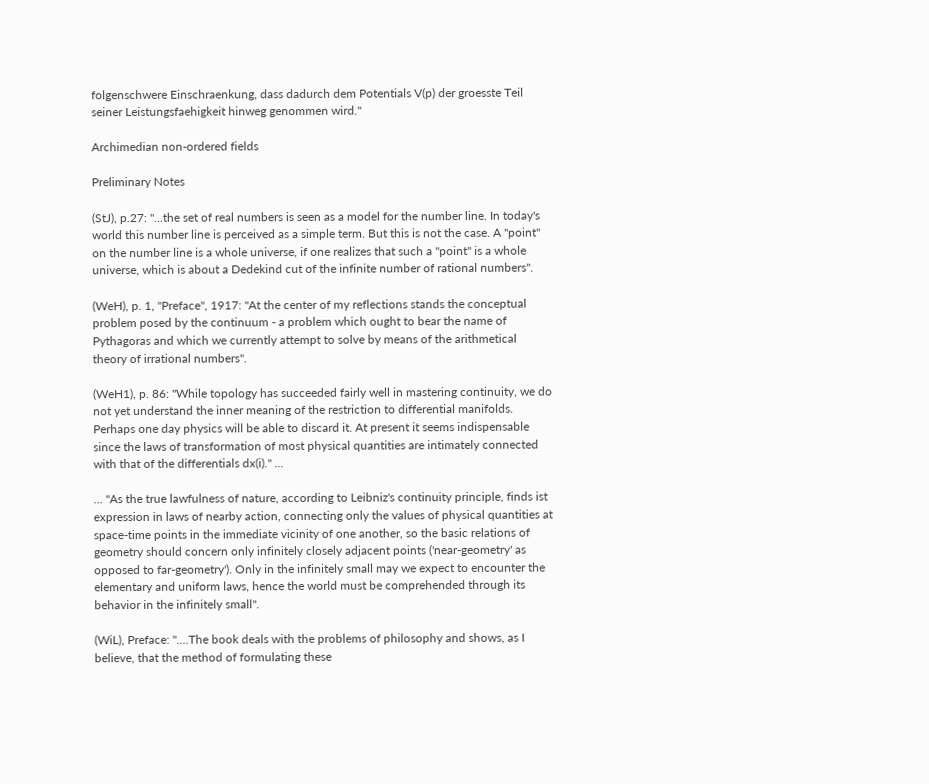folgenschwere Einschraenkung, dass dadurch dem Potentials V(p) der groesste Teil seiner Leistungsfaehigkeit hinweg genommen wird."

Archimedian non-ordered fields

Preliminary Notes

(StJ), p.27: "...the set of real numbers is seen as a model for the number line. In today's world this number line is perceived as a simple term. But this is not the case. A "point" on the number line is a whole universe, if one realizes that such a "point" is a whole universe, which is about a Dedekind cut of the infinite number of rational numbers".

(WeH), p. 1, "Preface", 1917: "At the center of my reflections stands the conceptual problem posed by the continuum - a problem which ought to bear the name of Pythagoras and which we currently attempt to solve by means of the arithmetical theory of irrational numbers".

(WeH1), p. 86: "While topology has succeeded fairly well in mastering continuity, we do not yet understand the inner meaning of the restriction to differential manifolds. Perhaps one day physics will be able to discard it. At present it seems indispensable since the laws of transformation of most physical quantities are intimately connected with that of the differentials dx(i)." ...

... "As the true lawfulness of nature, according to Leibniz's continuity principle, finds ist expression in laws of nearby action, connecting only the values of physical quantities at space-time points in the immediate vicinity of one another, so the basic relations of geometry should concern only infinitely closely adjacent points ('near-geometry' as opposed to far-geometry'). Only in the infinitely small may we expect to encounter the elementary and uniform laws, hence the world must be comprehended through its behavior in the infinitely small".

(WiL), Preface: "....The book deals with the problems of philosophy and shows, as I believe, that the method of formulating these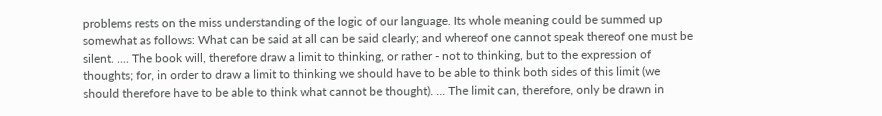problems rests on the miss understanding of the logic of our language. Its whole meaning could be summed up somewhat as follows: What can be said at all can be said clearly; and whereof one cannot speak thereof one must be silent. .... The book will, therefore draw a limit to thinking, or rather - not to thinking, but to the expression of thoughts; for, in order to draw a limit to thinking we should have to be able to think both sides of this limit (we should therefore have to be able to think what cannot be thought). ... The limit can, therefore, only be drawn in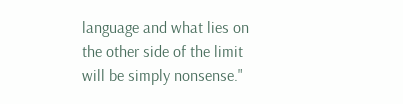language and what lies on the other side of the limit will be simply nonsense."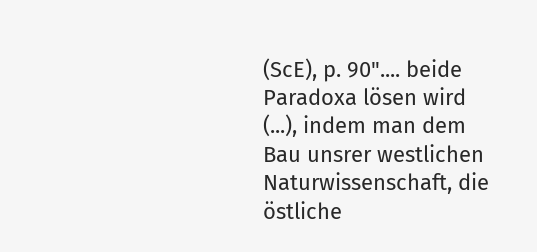(ScE), p. 90".... beide Paradoxa lösen wird (...), indem man dem Bau unsrer westlichen Naturwissenschaft, die östliche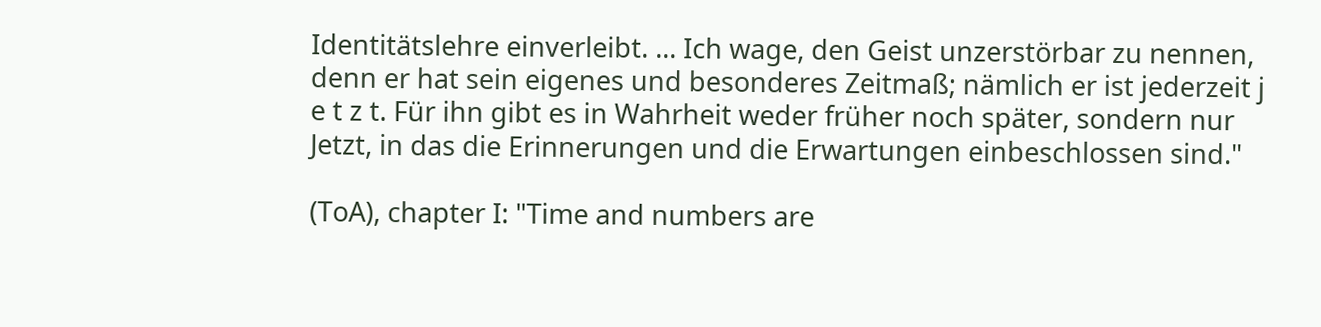Identitätslehre einverleibt. ... Ich wage, den Geist unzerstörbar zu nennen, denn er hat sein eigenes und besonderes Zeitmaß; nämlich er ist jederzeit j e t z t. Für ihn gibt es in Wahrheit weder früher noch später, sondern nur Jetzt, in das die Erinnerungen und die Erwartungen einbeschlossen sind."

(ToA), chapter I: "Time and numbers are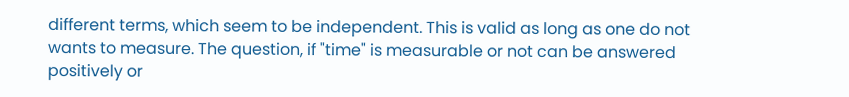different terms, which seem to be independent. This is valid as long as one do not wants to measure. The question, if "time" is measurable or not can be answered positively or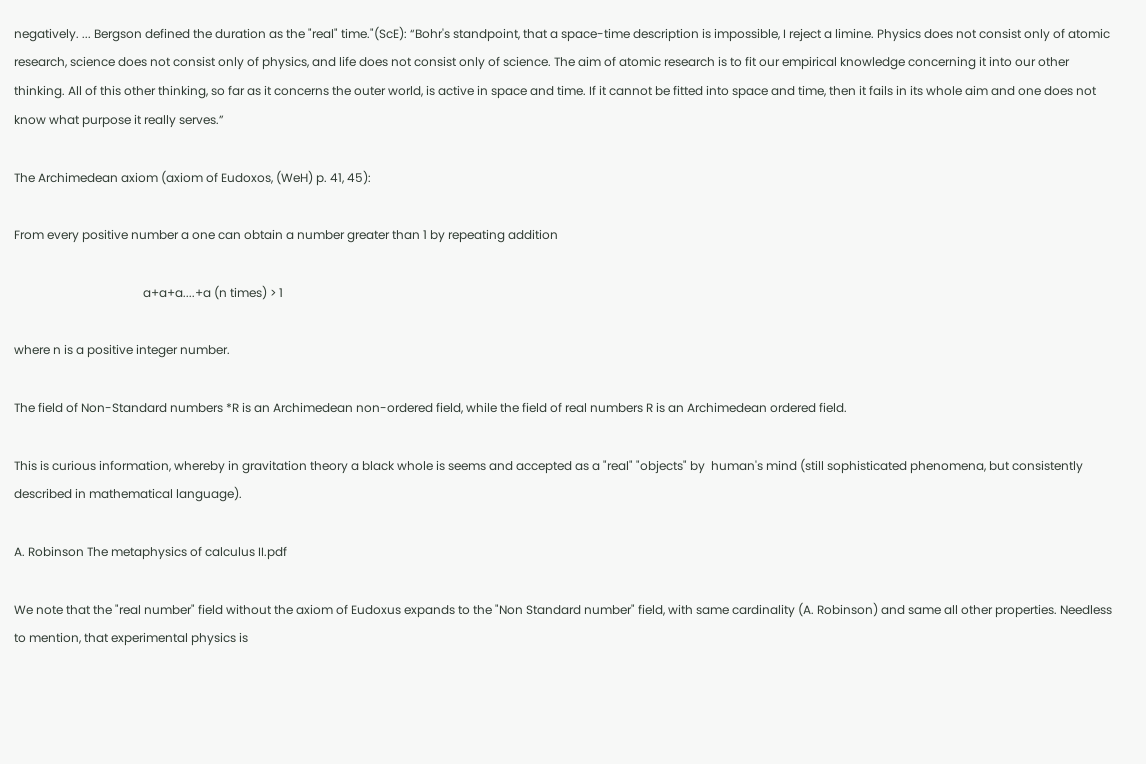negatively. ... Bergson defined the duration as the "real" time."(ScE): “Bohr's standpoint, that a space-time description is impossible, I reject a limine. Physics does not consist only of atomic research, science does not consist only of physics, and life does not consist only of science. The aim of atomic research is to fit our empirical knowledge concerning it into our other thinking. All of this other thinking, so far as it concerns the outer world, is active in space and time. If it cannot be fitted into space and time, then it fails in its whole aim and one does not know what purpose it really serves.”

The Archimedean axiom (axiom of Eudoxos, (WeH) p. 41, 45):

From every positive number a one can obtain a number greater than 1 by repeating addition

                                           a+a+a....+a (n times) > 1

where n is a positive integer number.

The field of Non-Standard numbers *R is an Archimedean non-ordered field, while the field of real numbers R is an Archimedean ordered field.

This is curious information, whereby in gravitation theory a black whole is seems and accepted as a "real" "objects" by  human's mind (still sophisticated phenomena, but consistently described in mathematical language).

A. Robinson The metaphysics of calculus II.pdf

We note that the "real number" field without the axiom of Eudoxus expands to the "Non Standard number" field, with same cardinality (A. Robinson) and same all other properties. Needless to mention, that experimental physics is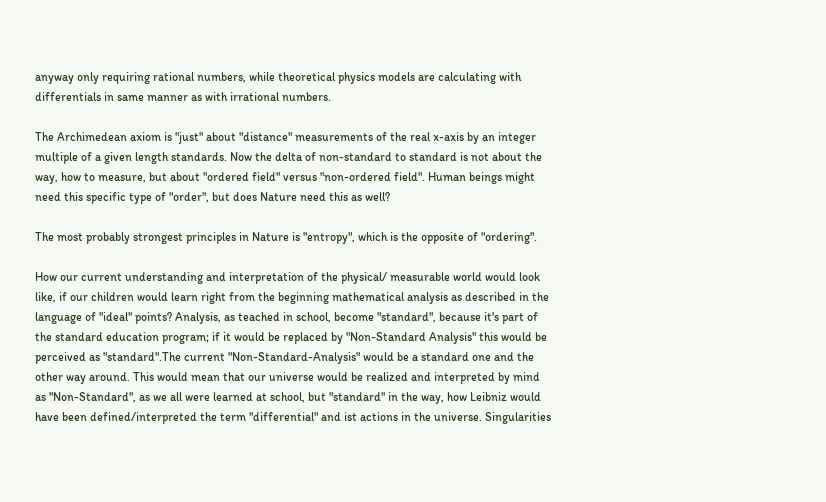anyway only requiring rational numbers, while theoretical physics models are calculating with differentials in same manner as with irrational numbers.

The Archimedean axiom is "just" about "distance" measurements of the real x-axis by an integer multiple of a given length standards. Now the delta of non-standard to standard is not about the way, how to measure, but about "ordered field" versus "non-ordered field". Human beings might need this specific type of "order", but does Nature need this as well?

The most probably strongest principles in Nature is "entropy", which is the opposite of "ordering".

How our current understanding and interpretation of the physical/ measurable world would look like, if our children would learn right from the beginning mathematical analysis as described in the language of "ideal" points? Analysis, as teached in school, become "standard", because it's part of the standard education program; if it would be replaced by "Non-Standard Analysis" this would be perceived as "standard".The current "Non-Standard-Analysis" would be a standard one and the other way around. This would mean that our universe would be realized and interpreted by mind as "Non-Standard", as we all were learned at school, but "standard" in the way, how Leibniz would have been defined/interpreted the term "differential" and ist actions in the universe. Singularities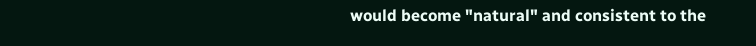would become "natural" and consistent to the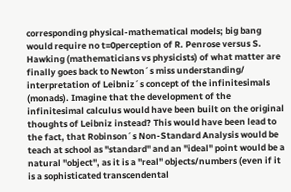corresponding physical-mathematical models; big bang would require no t=0perception of R. Penrose versus S. Hawking (mathematicians vs physicists) of what matter are finally goes back to Newton´s miss understanding/ interpretation of Leibniz´s concept of the infinitesimals (monads). Imagine that the development of the infinitesimal calculus would have been built on the original thoughts of Leibniz instead? This would have been lead to the fact, that Robinson´s Non-Standard Analysis would be teach at school as "standard" and an "ideal" point would be a natural "object", as it is a "real" objects/numbers (even if it is a sophisticated transcendental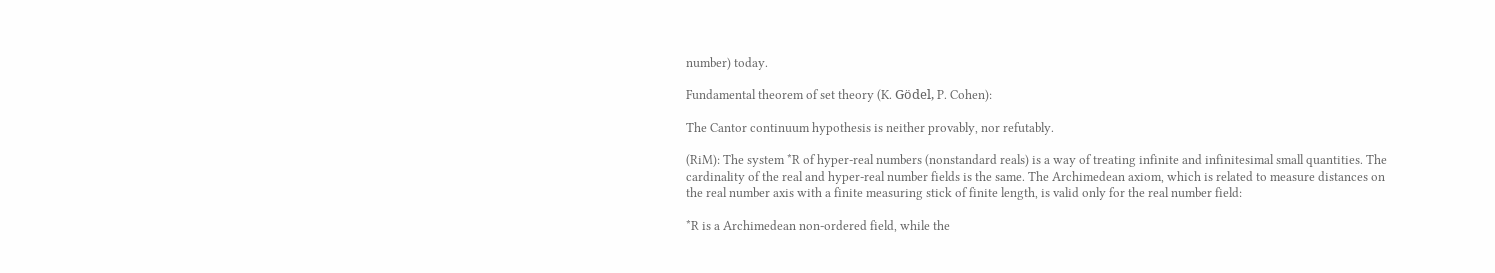number) today.

Fundamental theorem of set theory (K. Gödel, P. Cohen):

The Cantor continuum hypothesis is neither provably, nor refutably.

(RiM): The system *R of hyper-real numbers (nonstandard reals) is a way of treating infinite and infinitesimal small quantities. The cardinality of the real and hyper-real number fields is the same. The Archimedean axiom, which is related to measure distances on the real number axis with a finite measuring stick of finite length, is valid only for the real number field:

*R is a Archimedean non-ordered field, while the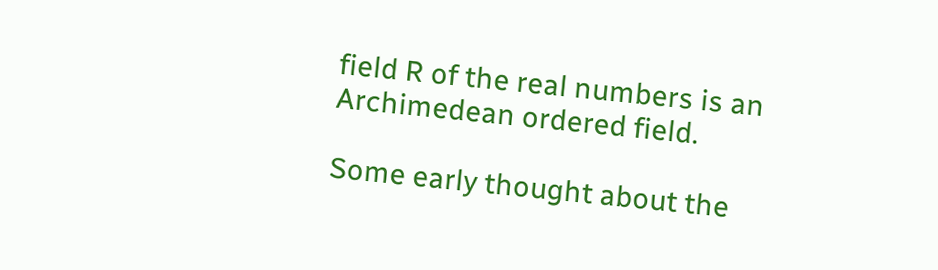field R of the real numbers is an Archimedean ordered field.

Some early thought about the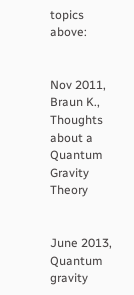topics above:


Nov 2011, Braun K., Thoughts about a Quantum Gravity Theory


June 2013, Quantum gravity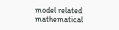model related mathematical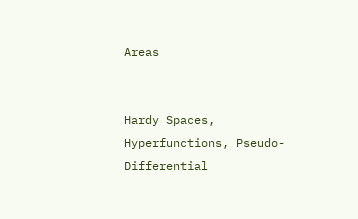Areas


Hardy Spaces, Hyperfunctions, Pseudo-Differential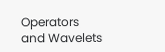Operators and Wavelets